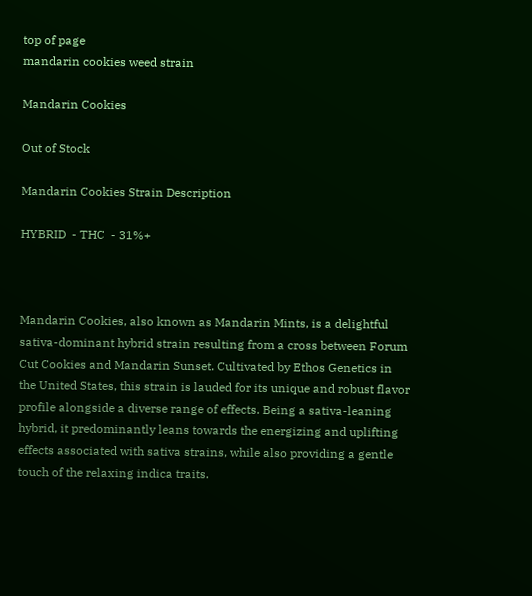top of page
mandarin cookies weed strain

Mandarin Cookies

Out of Stock

Mandarin Cookies Strain Description

HYBRID  - THC  - 31%+



Mandarin Cookies, also known as Mandarin Mints, is a delightful sativa-dominant hybrid strain resulting from a cross between Forum Cut Cookies and Mandarin Sunset. Cultivated by Ethos Genetics in the United States, this strain is lauded for its unique and robust flavor profile alongside a diverse range of effects. Being a sativa-leaning hybrid, it predominantly leans towards the energizing and uplifting effects associated with sativa strains, while also providing a gentle touch of the relaxing indica traits.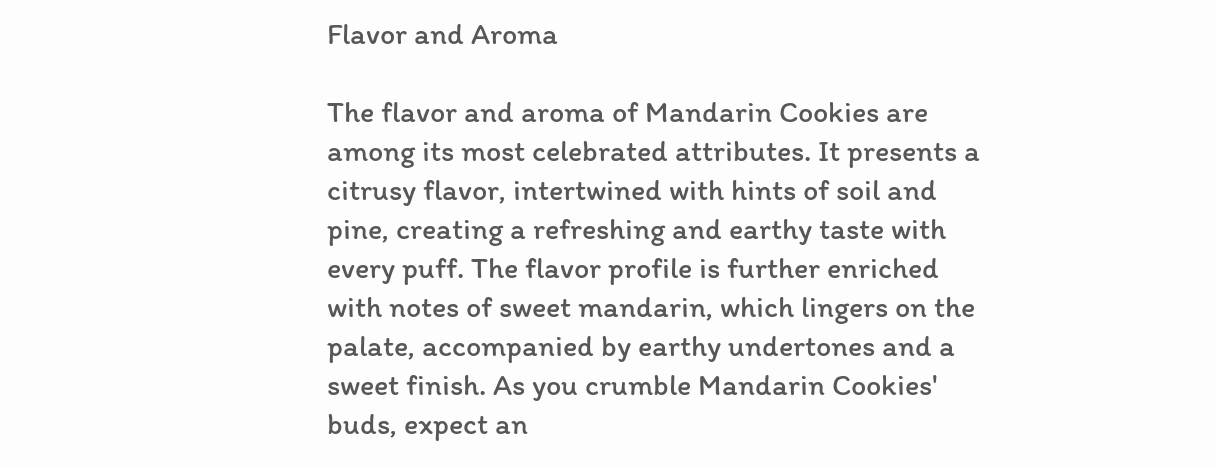Flavor and Aroma

The flavor and aroma of Mandarin Cookies are among its most celebrated attributes. It presents a citrusy flavor, intertwined with hints of soil and pine, creating a refreshing and earthy taste with every puff. The flavor profile is further enriched with notes of sweet mandarin, which lingers on the palate, accompanied by earthy undertones and a sweet finish. As you crumble Mandarin Cookies' buds, expect an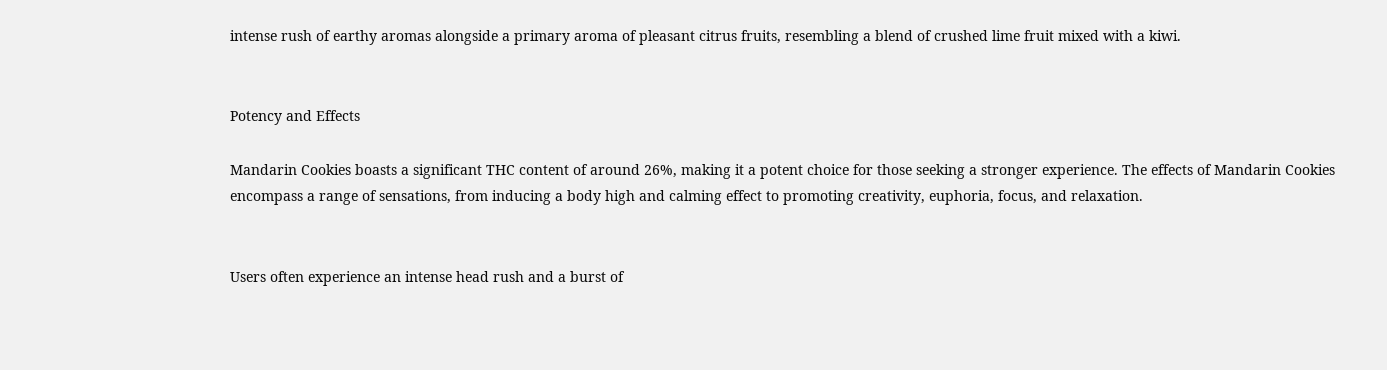intense rush of earthy aromas alongside a primary aroma of pleasant citrus fruits, resembling a blend of crushed lime fruit mixed with a kiwi.


Potency and Effects

Mandarin Cookies boasts a significant THC content of around 26%, making it a potent choice for those seeking a stronger experience. The effects of Mandarin Cookies encompass a range of sensations, from inducing a body high and calming effect to promoting creativity, euphoria, focus, and relaxation.


Users often experience an intense head rush and a burst of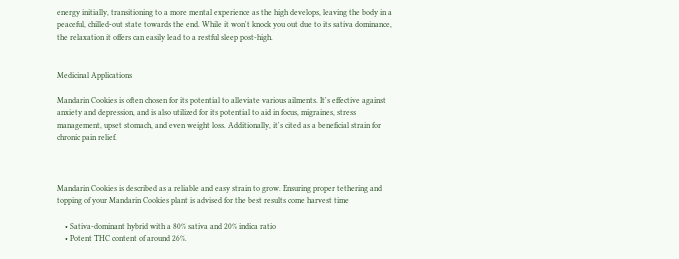energy initially, transitioning to a more mental experience as the high develops, leaving the body in a peaceful, chilled-out state towards the end. While it won't knock you out due to its sativa dominance, the relaxation it offers can easily lead to a restful sleep post-high.


Medicinal Applications

Mandarin Cookies is often chosen for its potential to alleviate various ailments. It's effective against anxiety and depression, and is also utilized for its potential to aid in focus, migraines, stress management, upset stomach, and even weight loss. Additionally, it's cited as a beneficial strain for chronic pain relief.



Mandarin Cookies is described as a reliable and easy strain to grow. Ensuring proper tethering and topping of your Mandarin Cookies plant is advised for the best results come harvest time

    • Sativa-dominant hybrid with a 80% sativa and 20% indica ratio
    • Potent THC content of around 26%.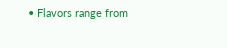• Flavors range from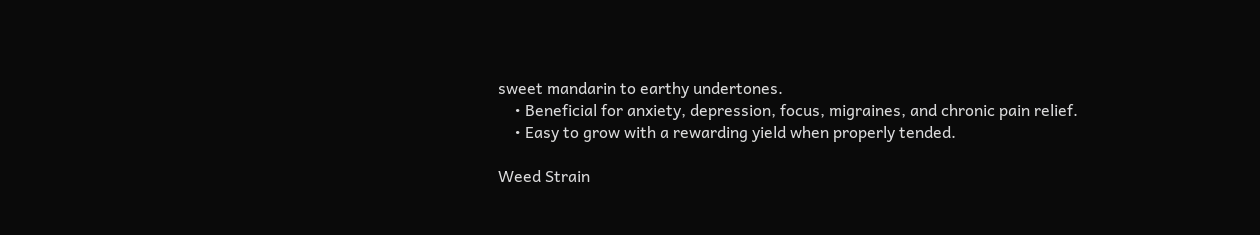sweet mandarin to earthy undertones.
    • Beneficial for anxiety, depression, focus, migraines, and chronic pain relief.
    • Easy to grow with a rewarding yield when properly tended.

Weed Strain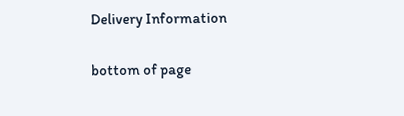Delivery Information

bottom of page